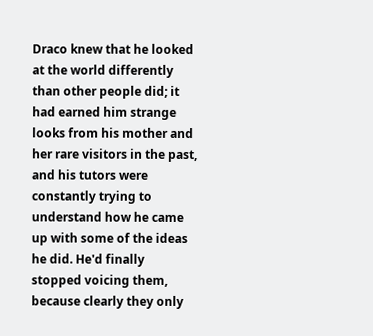Draco knew that he looked at the world differently than other people did; it had earned him strange looks from his mother and her rare visitors in the past, and his tutors were constantly trying to understand how he came up with some of the ideas he did. He'd finally stopped voicing them, because clearly they only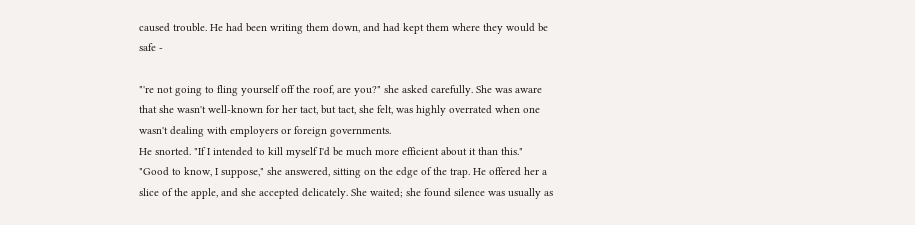caused trouble. He had been writing them down, and had kept them where they would be safe -

"'re not going to fling yourself off the roof, are you?" she asked carefully. She was aware that she wasn't well-known for her tact, but tact, she felt, was highly overrated when one wasn't dealing with employers or foreign governments.
He snorted. "If I intended to kill myself I'd be much more efficient about it than this."
"Good to know, I suppose," she answered, sitting on the edge of the trap. He offered her a slice of the apple, and she accepted delicately. She waited; she found silence was usually as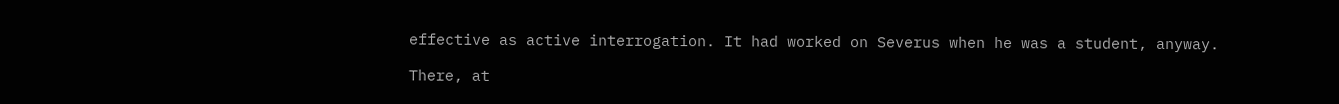effective as active interrogation. It had worked on Severus when he was a student, anyway.

There, at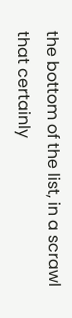the bottom of the list, in a scrawl that certainly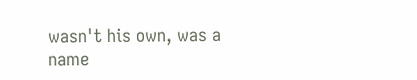wasn't his own, was a name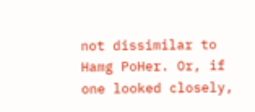not dissimilar to Hamg PoHer. Or, if one looked closely,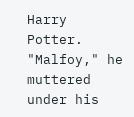Harry Potter.
"Malfoy," he muttered under his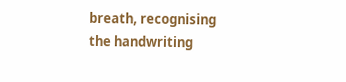breath, recognising the handwriting